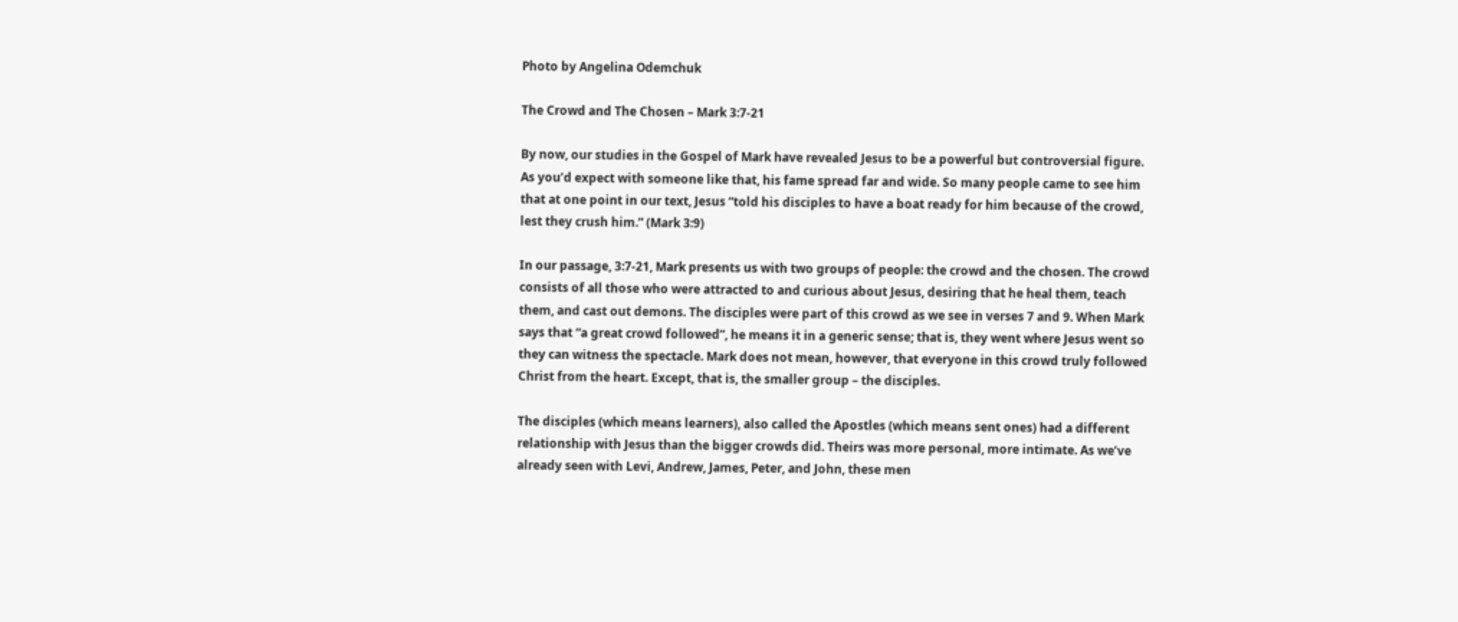Photo by Angelina Odemchuk

The Crowd and The Chosen – Mark 3:7-21

By now, our studies in the Gospel of Mark have revealed Jesus to be a powerful but controversial figure. As you’d expect with someone like that, his fame spread far and wide. So many people came to see him that at one point in our text, Jesus “told his disciples to have a boat ready for him because of the crowd, lest they crush him.” (Mark 3:9)

In our passage, 3:7-21, Mark presents us with two groups of people: the crowd and the chosen. The crowd consists of all those who were attracted to and curious about Jesus, desiring that he heal them, teach them, and cast out demons. The disciples were part of this crowd as we see in verses 7 and 9. When Mark says that “a great crowd followed”, he means it in a generic sense; that is, they went where Jesus went so they can witness the spectacle. Mark does not mean, however, that everyone in this crowd truly followed Christ from the heart. Except, that is, the smaller group – the disciples.

The disciples (which means learners), also called the Apostles (which means sent ones) had a different relationship with Jesus than the bigger crowds did. Theirs was more personal, more intimate. As we’ve already seen with Levi, Andrew, James, Peter, and John, these men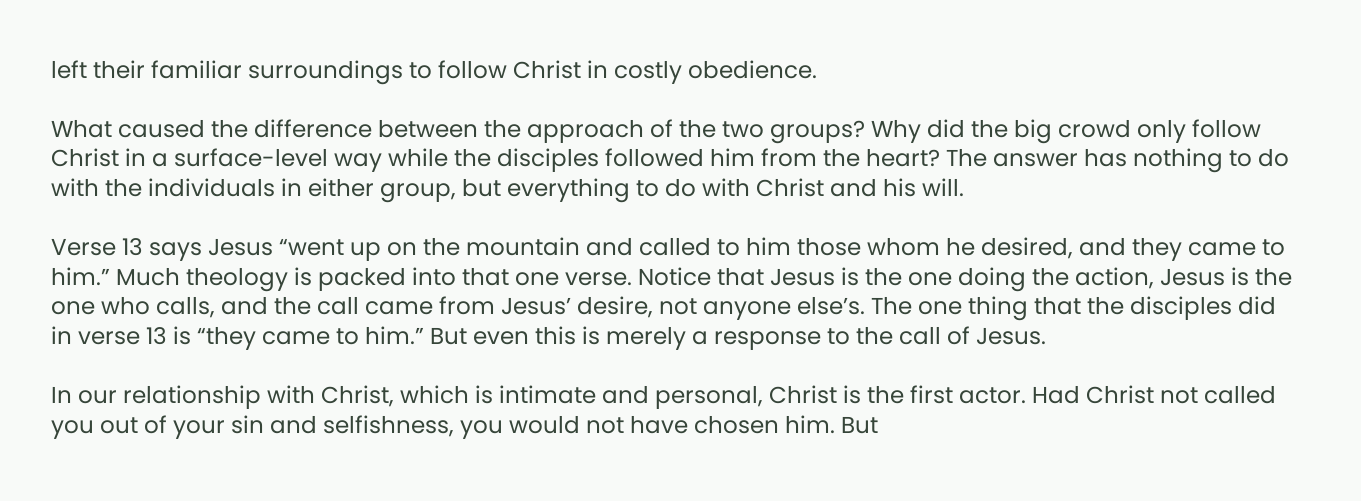left their familiar surroundings to follow Christ in costly obedience.

What caused the difference between the approach of the two groups? Why did the big crowd only follow Christ in a surface-level way while the disciples followed him from the heart? The answer has nothing to do with the individuals in either group, but everything to do with Christ and his will.

Verse 13 says Jesus “went up on the mountain and called to him those whom he desired, and they came to him.” Much theology is packed into that one verse. Notice that Jesus is the one doing the action, Jesus is the one who calls, and the call came from Jesus’ desire, not anyone else’s. The one thing that the disciples did in verse 13 is “they came to him.” But even this is merely a response to the call of Jesus.

In our relationship with Christ, which is intimate and personal, Christ is the first actor. Had Christ not called you out of your sin and selfishness, you would not have chosen him. But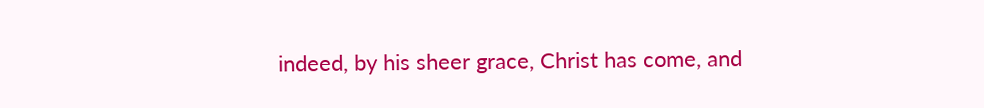indeed, by his sheer grace, Christ has come, and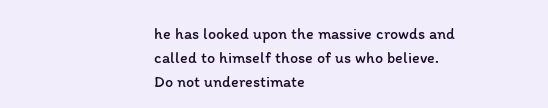he has looked upon the massive crowds and called to himself those of us who believe. Do not underestimate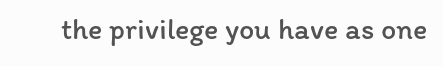the privilege you have as one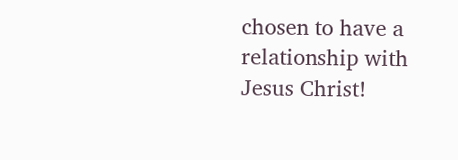chosen to have a relationship with Jesus Christ!